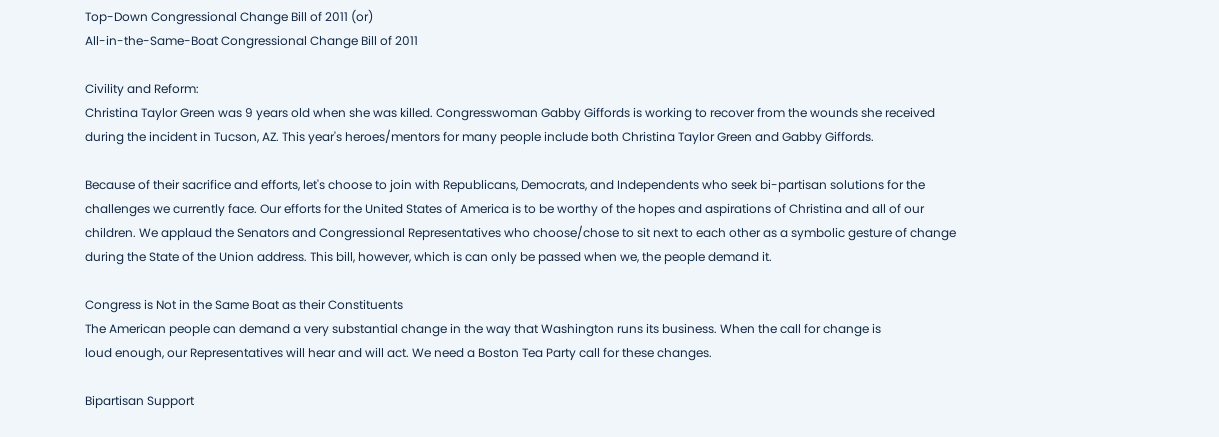Top-Down Congressional Change Bill of 2011 (or)
All-in-the-Same-Boat Congressional Change Bill of 2011

Civility and Reform:
Christina Taylor Green was 9 years old when she was killed. Congresswoman Gabby Giffords is working to recover from the wounds she received during the incident in Tucson, AZ. This year's heroes/mentors for many people include both Christina Taylor Green and Gabby Giffords.

Because of their sacrifice and efforts, let's choose to join with Republicans, Democrats, and Independents who seek bi-partisan solutions for the challenges we currently face. Our efforts for the United States of America is to be worthy of the hopes and aspirations of Christina and all of our children. We applaud the Senators and Congressional Representatives who choose/chose to sit next to each other as a symbolic gesture of change during the State of the Union address. This bill, however, which is can only be passed when we, the people demand it.

Congress is Not in the Same Boat as their Constituents
The American people can demand a very substantial change in the way that Washington runs its business. When the call for change is
loud enough, our Representatives will hear and will act. We need a Boston Tea Party call for these changes.

Bipartisan Support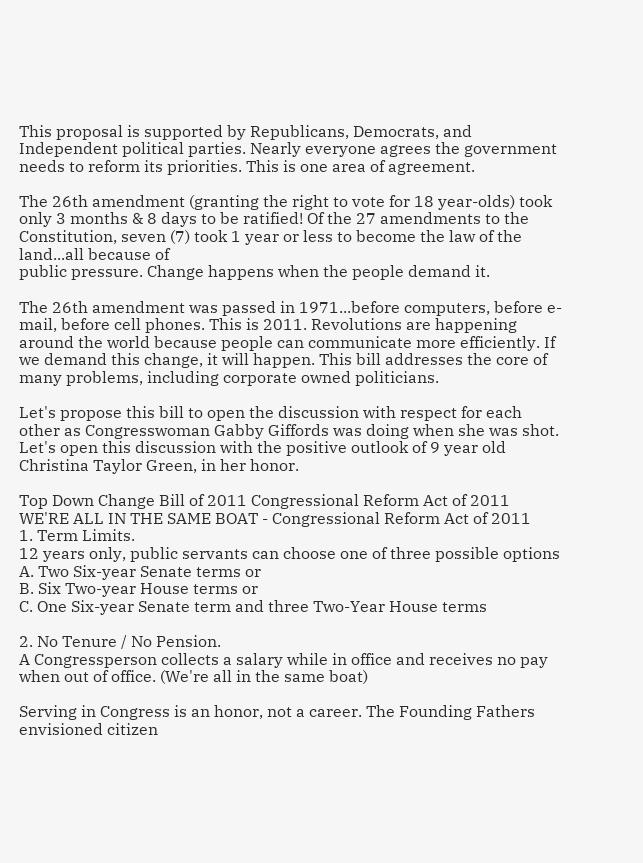This proposal is supported by Republicans, Democrats, and Independent political parties. Nearly everyone agrees the government needs to reform its priorities. This is one area of agreement.

The 26th amendment (granting the right to vote for 18 year-olds) took only 3 months & 8 days to be ratified! Of the 27 amendments to the Constitution, seven (7) took 1 year or less to become the law of the land...all because of
public pressure. Change happens when the people demand it.

The 26th amendment was passed in 1971...before computers, before e-mail, before cell phones. This is 2011. Revolutions are happening around the world because people can communicate more efficiently. If we demand this change, it will happen. This bill addresses the core of many problems, including corporate owned politicians.

Let's propose this bill to open the discussion with respect for each other as Congresswoman Gabby Giffords was doing when she was shot.
Let's open this discussion with the positive outlook of 9 year old Christina Taylor Green, in her honor.

Top Down Change Bill of 2011 Congressional Reform Act of 2011
WE'RE ALL IN THE SAME BOAT - Congressional Reform Act of 2011
1. Term Limits.
12 years only, public servants can choose one of three possible options
A. Two Six-year Senate terms or
B. Six Two-year House terms or
C. One Six-year Senate term and three Two-Year House terms

2. No Tenure / No Pension.
A Congressperson collects a salary while in office and receives no pay when out of office. (We're all in the same boat)

Serving in Congress is an honor, not a career. The Founding Fathers envisioned citizen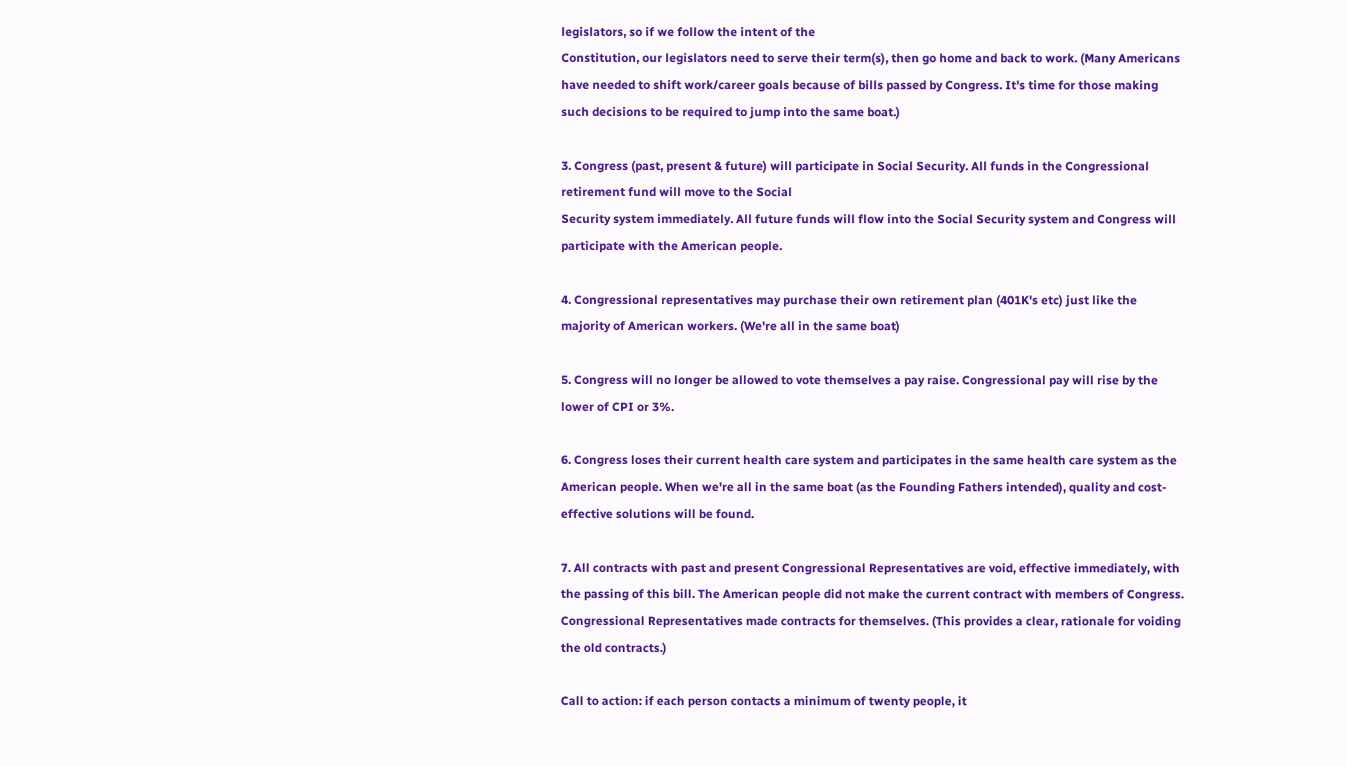legislators, so if we follow the intent of the
Constitution, our legislators need to serve their term(s), then go home and back to work. (Many Americans have needed to shift work/career goals because of bills passed by Congress. It's time for those making such decisions to be required to jump into the same boat.)

3. Congress (past, present & future) will participate in Social Security. All funds in the Congressional retirement fund will move to the Social
Security system immediately. All future funds will flow into the Social Security system and Congress will participate with the American people.

4. Congressional representatives may purchase their own retirement plan (401K's etc) just like the majority of American workers. (We're all in the same boat)

5. Congress will no longer be allowed to vote themselves a pay raise. Congressional pay will rise by the lower of CPI or 3%.

6. Congress loses their current health care system and participates in the same health care system as the American people. When we're all in the same boat (as the Founding Fathers intended), quality and cost-effective solutions will be found.

7. All contracts with past and present Congressional Representatives are void, effective immediately, with the passing of this bill. The American people did not make the current contract with members of Congress. Congressional Representatives made contracts for themselves. (This provides a clear, rationale for voiding the old contracts.)

Call to action: if each person contacts a minimum of twenty people, it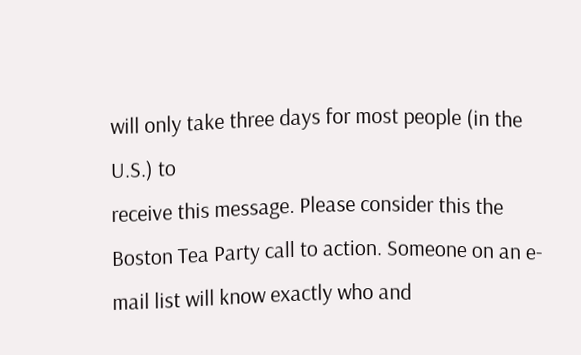will only take three days for most people (in the U.S.) to
receive this message. Please consider this the Boston Tea Party call to action. Someone on an e-mail list will know exactly who and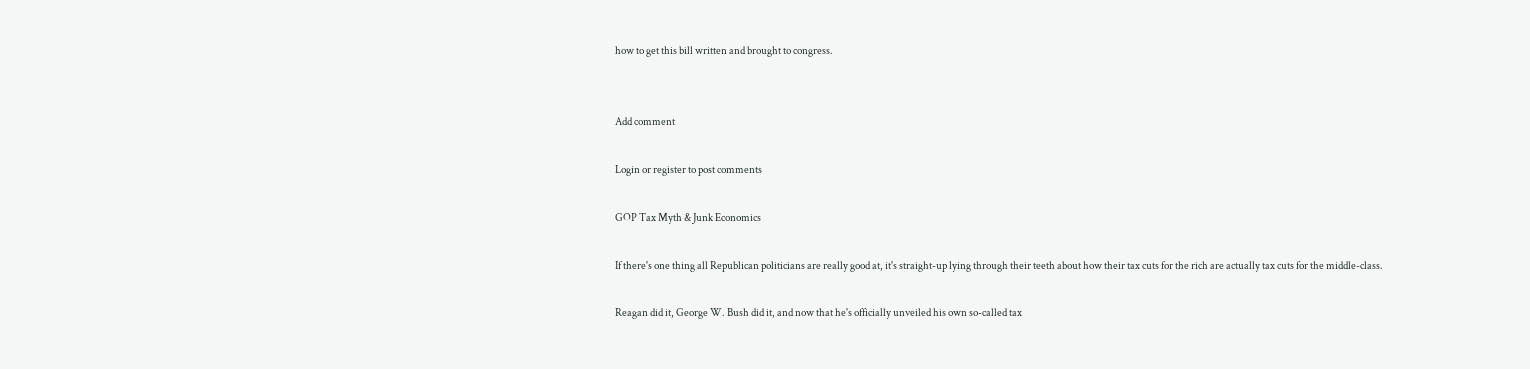how to get this bill written and brought to congress.


Add comment

Login or register to post comments

GOP Tax Myth & Junk Economics

If there's one thing all Republican politicians are really good at, it's straight-up lying through their teeth about how their tax cuts for the rich are actually tax cuts for the middle-class.

Reagan did it, George W. Bush did it, and now that he's officially unveiled his own so-called tax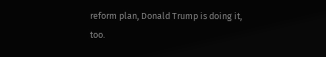reform plan, Donald Trump is doing it, too.